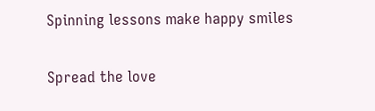Spinning lessons make happy smiles

Spread the love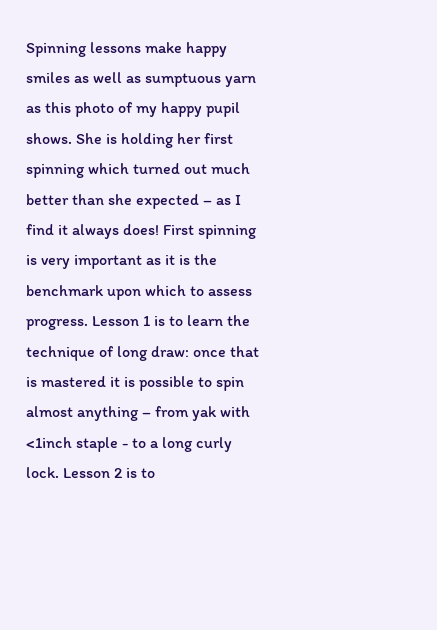Spinning lessons make happy smiles as well as sumptuous yarn as this photo of my happy pupil shows. She is holding her first spinning which turned out much better than she expected – as I find it always does! First spinning is very important as it is the benchmark upon which to assess progress. Lesson 1 is to learn the technique of long draw: once that is mastered it is possible to spin almost anything – from yak with <1inch staple - to a long curly lock. Lesson 2 is to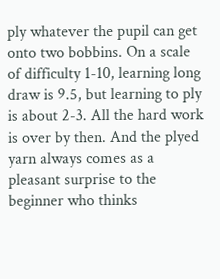ply whatever the pupil can get onto two bobbins. On a scale of difficulty 1-10, learning long draw is 9.5, but learning to ply is about 2-3. All the hard work is over by then. And the plyed yarn always comes as a pleasant surprise to the beginner who thinks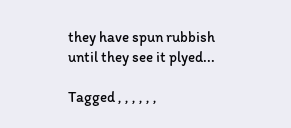they have spun rubbish until they see it plyed...

Tagged , , , , , ,